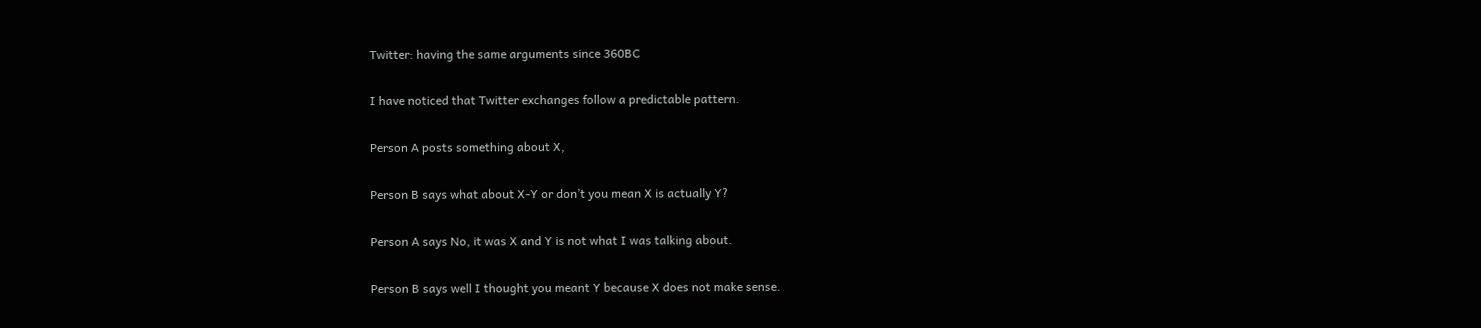Twitter: having the same arguments since 360BC

I have noticed that Twitter exchanges follow a predictable pattern.

Person A posts something about X,

Person B says what about X-Y or don’t you mean X is actually Y?

Person A says No, it was X and Y is not what I was talking about.

Person B says well I thought you meant Y because X does not make sense.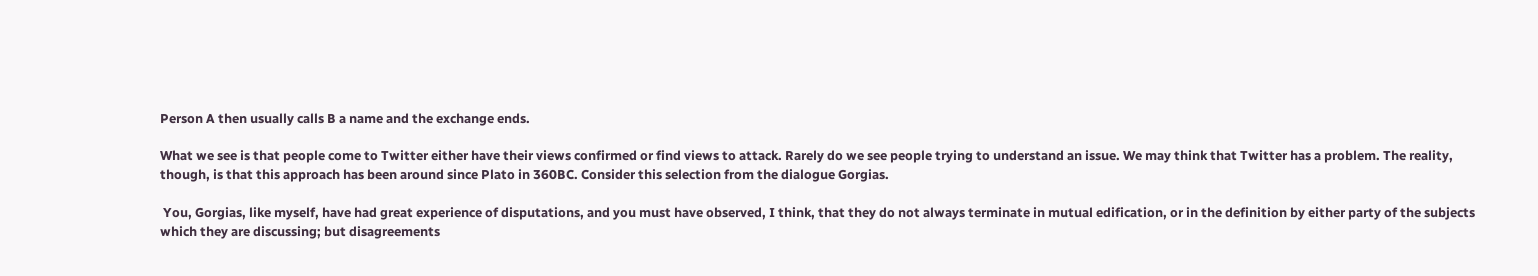Person A then usually calls B a name and the exchange ends.

What we see is that people come to Twitter either have their views confirmed or find views to attack. Rarely do we see people trying to understand an issue. We may think that Twitter has a problem. The reality, though, is that this approach has been around since Plato in 360BC. Consider this selection from the dialogue Gorgias.

 You, Gorgias, like myself, have had great experience of disputations, and you must have observed, I think, that they do not always terminate in mutual edification, or in the definition by either party of the subjects which they are discussing; but disagreements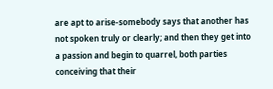are apt to arise-somebody says that another has not spoken truly or clearly; and then they get into a passion and begin to quarrel, both parties conceiving that their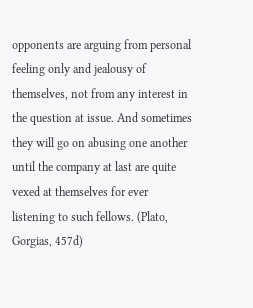opponents are arguing from personal feeling only and jealousy of themselves, not from any interest in the question at issue. And sometimes they will go on abusing one another until the company at last are quite vexed at themselves for ever listening to such fellows. (Plato, Gorgias, 457d)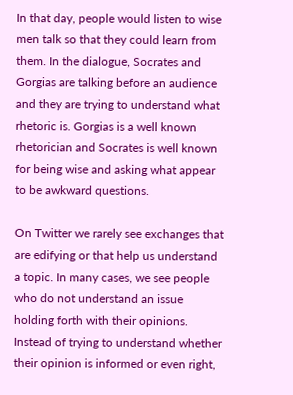In that day, people would listen to wise men talk so that they could learn from them. In the dialogue, Socrates and Gorgias are talking before an audience and they are trying to understand what rhetoric is. Gorgias is a well known rhetorician and Socrates is well known for being wise and asking what appear to be awkward questions.

On Twitter we rarely see exchanges that are edifying or that help us understand a topic. In many cases, we see people who do not understand an issue holding forth with their opinions. Instead of trying to understand whether their opinion is informed or even right,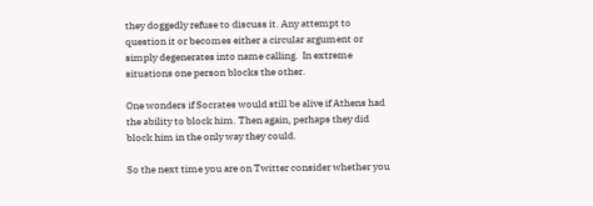they doggedly refuse to discuss it. Any attempt to question it or becomes either a circular argument or simply degenerates into name calling.  In extreme situations one person blocks the other.

One wonders if Socrates would still be alive if Athens had the ability to block him. Then again, perhaps they did block him in the only way they could.

So the next time you are on Twitter consider whether you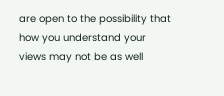are open to the possibility that how you understand your views may not be as well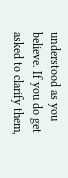understood as you believe. If you do get asked to clarify them,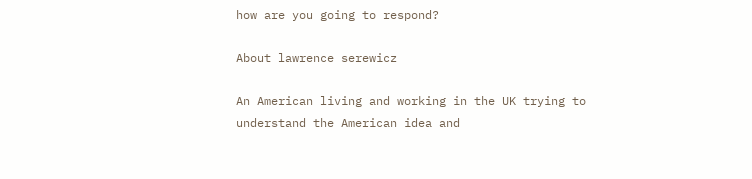how are you going to respond?

About lawrence serewicz

An American living and working in the UK trying to understand the American idea and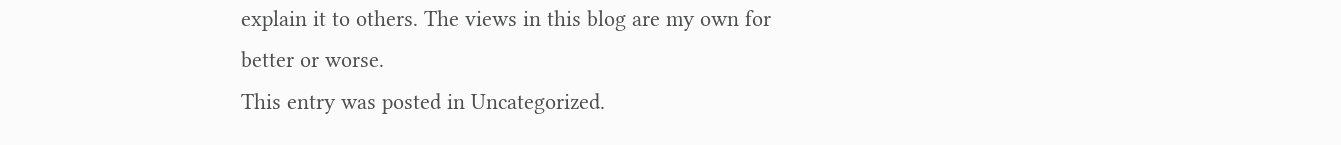explain it to others. The views in this blog are my own for better or worse.
This entry was posted in Uncategorized.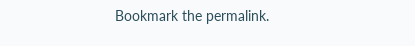Bookmark the permalink.